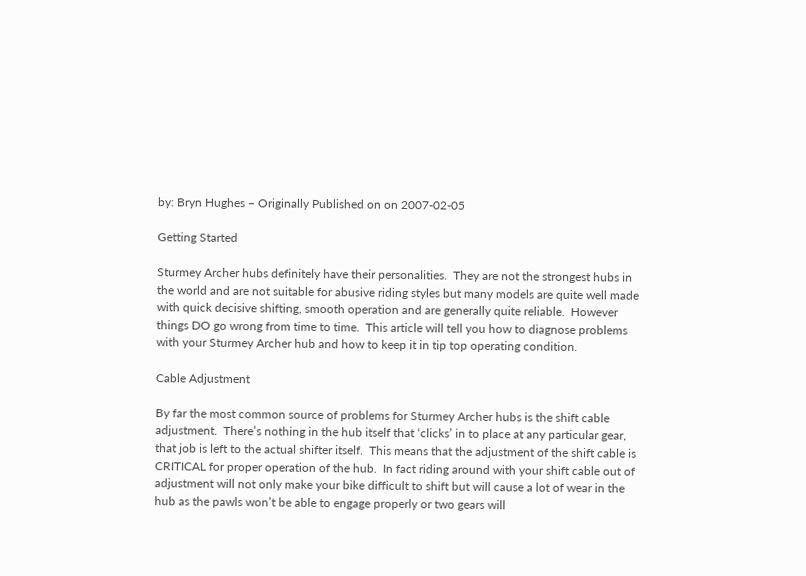by: Bryn Hughes – Originally Published on on 2007-02-05

Getting Started

Sturmey Archer hubs definitely have their personalities.  They are not the strongest hubs in the world and are not suitable for abusive riding styles but many models are quite well made with quick decisive shifting, smooth operation and are generally quite reliable.  However things DO go wrong from time to time.  This article will tell you how to diagnose problems with your Sturmey Archer hub and how to keep it in tip top operating condition.

Cable Adjustment

By far the most common source of problems for Sturmey Archer hubs is the shift cable adjustment.  There’s nothing in the hub itself that ‘clicks’ in to place at any particular gear, that job is left to the actual shifter itself.  This means that the adjustment of the shift cable is CRITICAL for proper operation of the hub.  In fact riding around with your shift cable out of adjustment will not only make your bike difficult to shift but will cause a lot of wear in the hub as the pawls won’t be able to engage properly or two gears will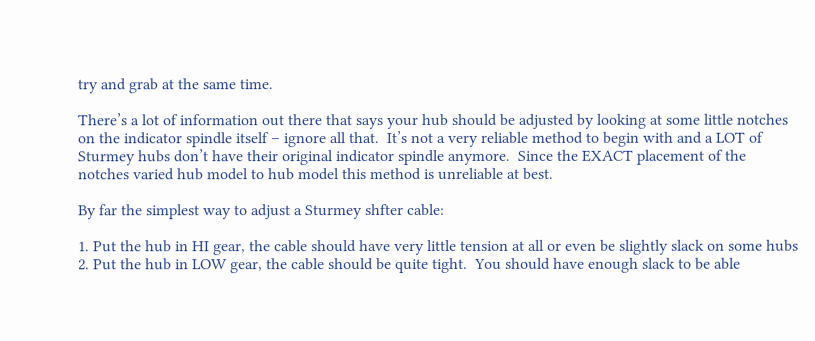try and grab at the same time.

There’s a lot of information out there that says your hub should be adjusted by looking at some little notches on the indicator spindle itself – ignore all that.  It’s not a very reliable method to begin with and a LOT of Sturmey hubs don’t have their original indicator spindle anymore.  Since the EXACT placement of the notches varied hub model to hub model this method is unreliable at best.

By far the simplest way to adjust a Sturmey shfter cable:

1. Put the hub in HI gear, the cable should have very little tension at all or even be slightly slack on some hubs
2. Put the hub in LOW gear, the cable should be quite tight.  You should have enough slack to be able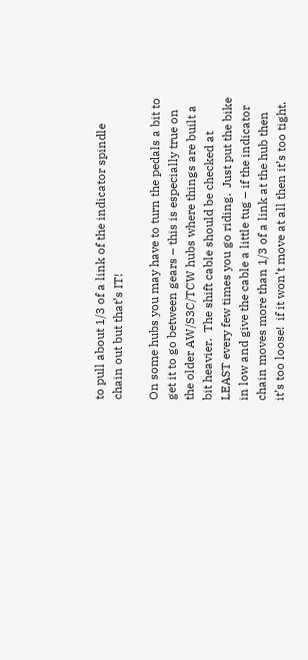to pull about 1/3 of a link of the indicator spindle chain out but that’s IT!

On some hubs you may have to turn the pedals a bit to get it to go between gears – this is especially true on the older AW/S3C/TCW hubs where things are built a bit heavier.  The shift cable should be checked at LEAST every few times you go riding.  Just put the bike in low and give the cable a little tug – if the indicator chain moves more than 1/3 of a link at the hub then it’s too loose!  if it won’t move at all then it’s too tight.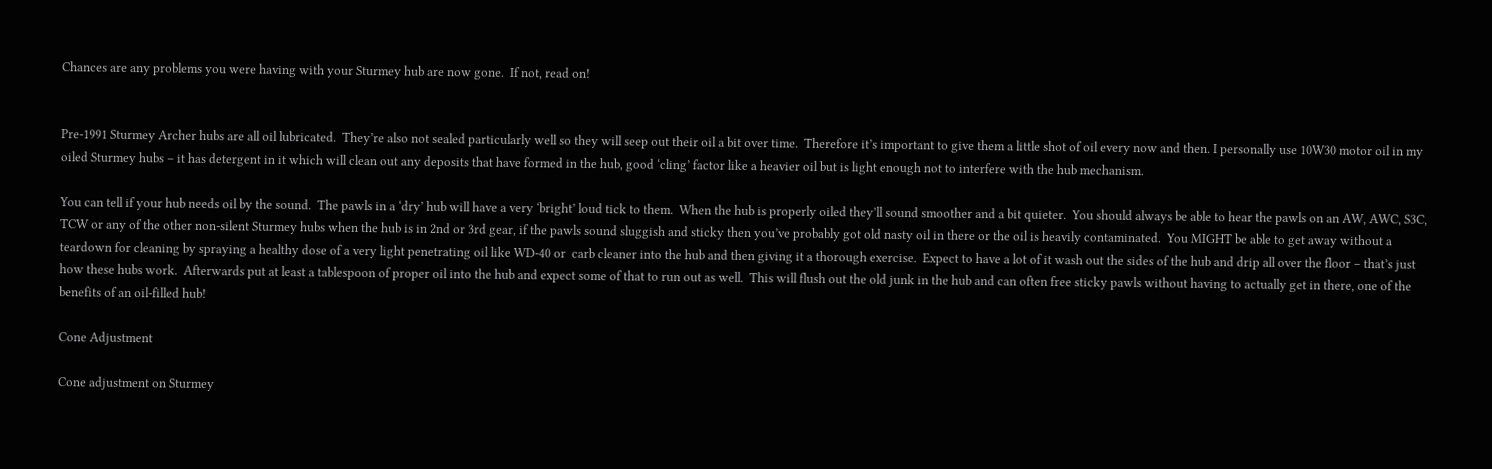Chances are any problems you were having with your Sturmey hub are now gone.  If not, read on!


Pre-1991 Sturmey Archer hubs are all oil lubricated.  They’re also not sealed particularly well so they will seep out their oil a bit over time.  Therefore it’s important to give them a little shot of oil every now and then. I personally use 10W30 motor oil in my oiled Sturmey hubs – it has detergent in it which will clean out any deposits that have formed in the hub, good ‘cling’ factor like a heavier oil but is light enough not to interfere with the hub mechanism.

You can tell if your hub needs oil by the sound.  The pawls in a ‘dry’ hub will have a very ‘bright’ loud tick to them.  When the hub is properly oiled they’ll sound smoother and a bit quieter.  You should always be able to hear the pawls on an AW, AWC, S3C, TCW or any of the other non-silent Sturmey hubs when the hub is in 2nd or 3rd gear, if the pawls sound sluggish and sticky then you’ve probably got old nasty oil in there or the oil is heavily contaminated.  You MIGHT be able to get away without a teardown for cleaning by spraying a healthy dose of a very light penetrating oil like WD-40 or  carb cleaner into the hub and then giving it a thorough exercise.  Expect to have a lot of it wash out the sides of the hub and drip all over the floor – that’s just how these hubs work.  Afterwards put at least a tablespoon of proper oil into the hub and expect some of that to run out as well.  This will flush out the old junk in the hub and can often free sticky pawls without having to actually get in there, one of the benefits of an oil-filled hub!

Cone Adjustment

Cone adjustment on Sturmey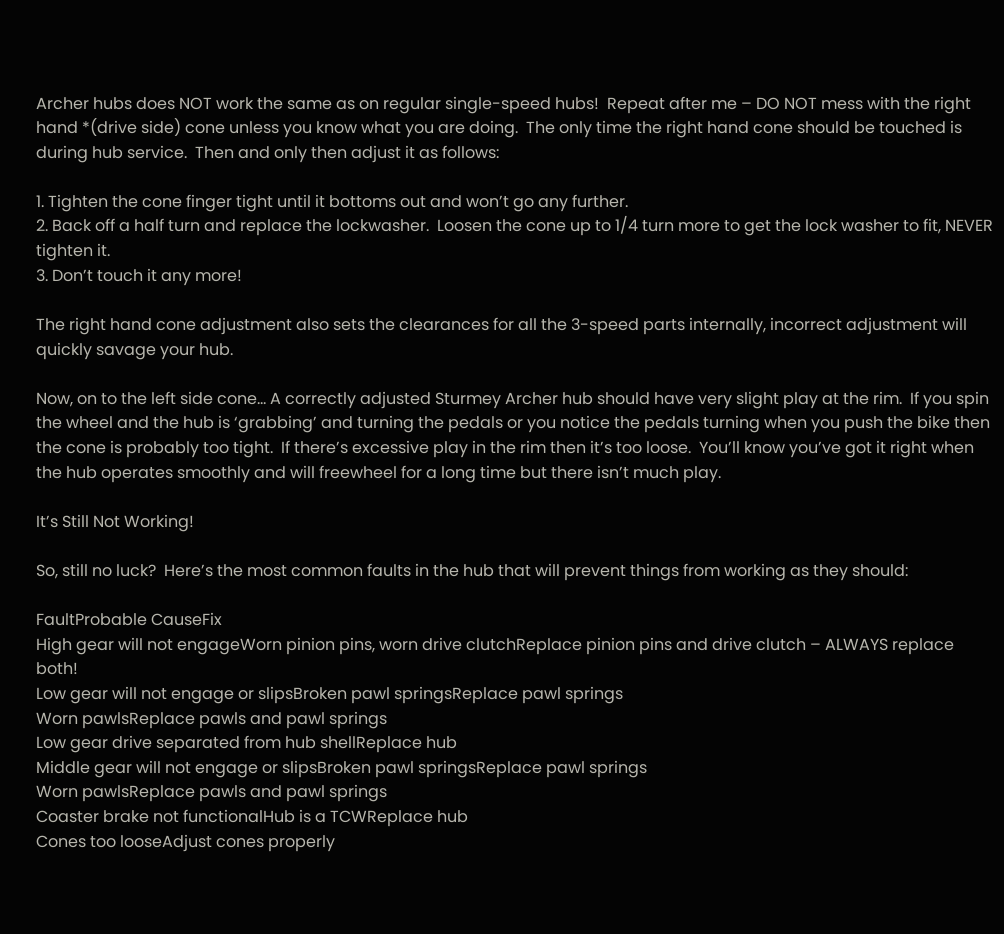Archer hubs does NOT work the same as on regular single-speed hubs!  Repeat after me – DO NOT mess with the right hand *(drive side) cone unless you know what you are doing.  The only time the right hand cone should be touched is during hub service.  Then and only then adjust it as follows:

1. Tighten the cone finger tight until it bottoms out and won’t go any further.
2. Back off a half turn and replace the lockwasher.  Loosen the cone up to 1/4 turn more to get the lock washer to fit, NEVER tighten it.
3. Don’t touch it any more!

The right hand cone adjustment also sets the clearances for all the 3-speed parts internally, incorrect adjustment will quickly savage your hub.

Now, on to the left side cone… A correctly adjusted Sturmey Archer hub should have very slight play at the rim.  If you spin the wheel and the hub is ‘grabbing’ and turning the pedals or you notice the pedals turning when you push the bike then the cone is probably too tight.  If there’s excessive play in the rim then it’s too loose.  You’ll know you’ve got it right when the hub operates smoothly and will freewheel for a long time but there isn’t much play.

It’s Still Not Working!

So, still no luck?  Here’s the most common faults in the hub that will prevent things from working as they should:

FaultProbable CauseFix
High gear will not engageWorn pinion pins, worn drive clutchReplace pinion pins and drive clutch – ALWAYS replace both!
Low gear will not engage or slipsBroken pawl springsReplace pawl springs
Worn pawlsReplace pawls and pawl springs
Low gear drive separated from hub shellReplace hub
Middle gear will not engage or slipsBroken pawl springsReplace pawl springs
Worn pawlsReplace pawls and pawl springs
Coaster brake not functionalHub is a TCWReplace hub
Cones too looseAdjust cones properly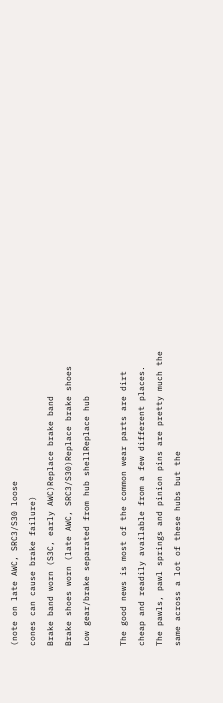(note on late AWC, SRC3/S30 loose
cones can cause brake failure)
Brake band worn (S3C, early AWC)Replace brake band
Brake shoes worn (late AWC, SRC3/S30)Replace brake shoes
Low gear/brake separated from hub shellReplace hub

The good news is most of the common wear parts are dirt cheap and readily available from a few different places.  The pawls, pawl springs and pinion pins are pretty much the same across a lot of these hubs but the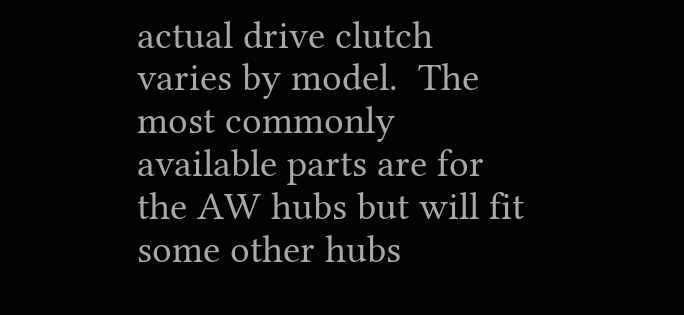actual drive clutch varies by model.  The most commonly available parts are for the AW hubs but will fit some other hubs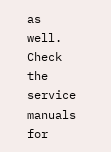as well.  Check the service manuals for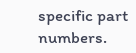specific part numbers.